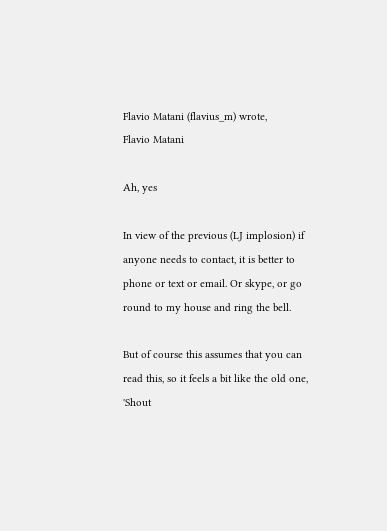Flavio Matani (flavius_m) wrote,
Flavio Matani

Ah, yes

In view of the previous (LJ implosion) if anyone needs to contact, it is better to phone or text or email. Or skype, or go round to my house and ring the bell.

But of course this assumes that you can read this, so it feels a bit like the old one, 'Shout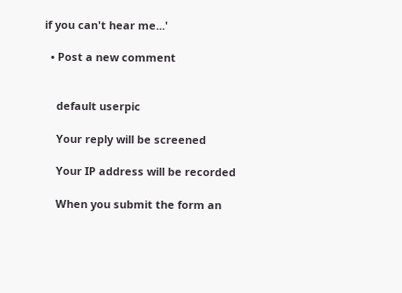if you can't hear me...'

  • Post a new comment


    default userpic

    Your reply will be screened

    Your IP address will be recorded

    When you submit the form an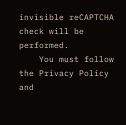invisible reCAPTCHA check will be performed.
    You must follow the Privacy Policy and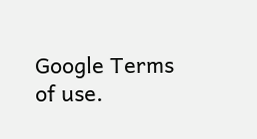Google Terms of use.